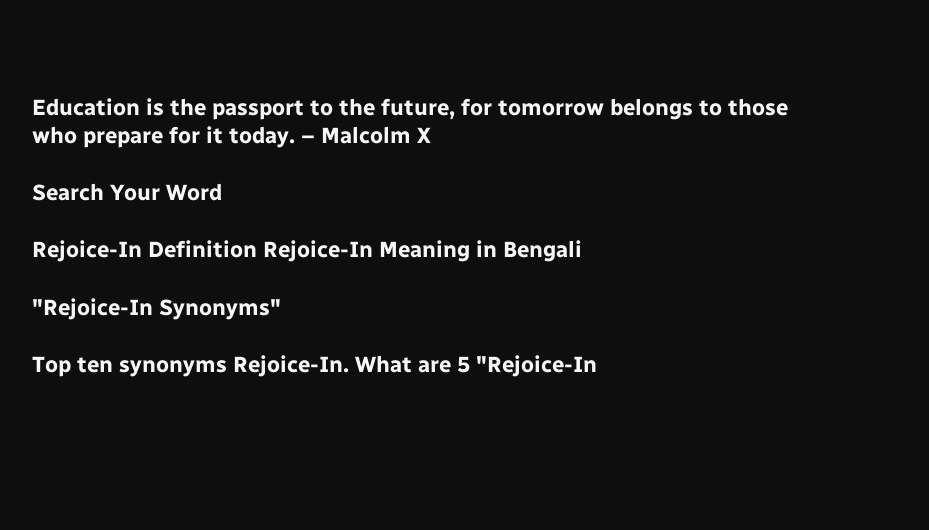Education is the passport to the future, for tomorrow belongs to those who prepare for it today. – Malcolm X

Search Your Word

Rejoice-In Definition Rejoice-In Meaning in Bengali

"Rejoice-In Synonyms"

Top ten synonyms Rejoice-In. What are 5 "Rejoice-In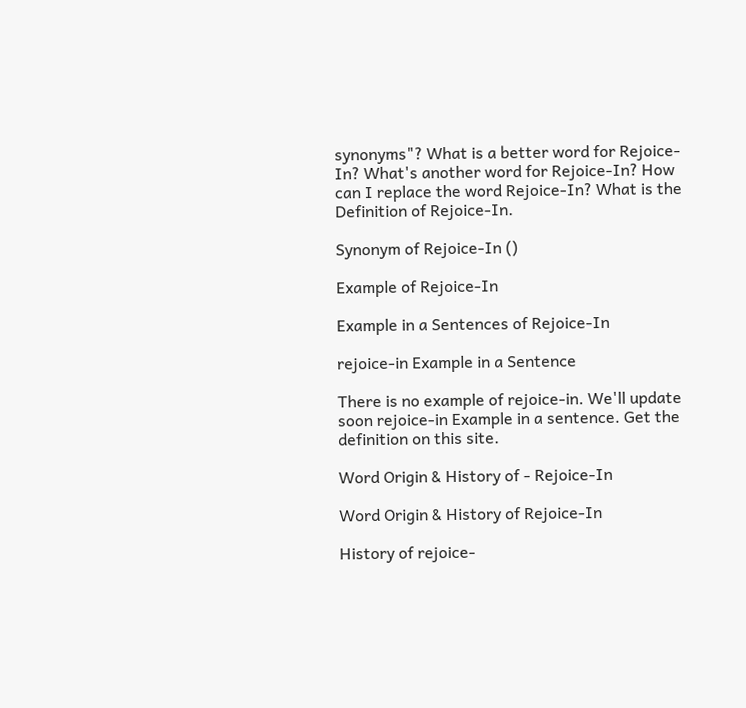synonyms"? What is a better word for Rejoice-In? What's another word for Rejoice-In? How can I replace the word Rejoice-In? What is the Definition of Rejoice-In.

Synonym of Rejoice-In ()

Example of Rejoice-In

Example in a Sentences of Rejoice-In

rejoice-in Example in a Sentence

There is no example of rejoice-in. We'll update soon rejoice-in Example in a sentence. Get the definition on this site.

Word Origin & History of - Rejoice-In

Word Origin & History of Rejoice-In

History of rejoice-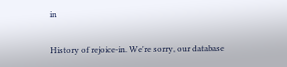in

History of rejoice-in. We're sorry, our database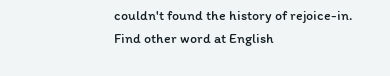couldn't found the history of rejoice-in. Find other word at English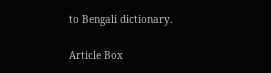to Bengali dictionary.

Article Box